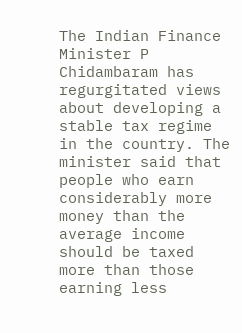The Indian Finance Minister P Chidambaram has regurgitated views about developing a stable tax regime in the country. The minister said that people who earn considerably more money than the average income should be taxed more than those earning less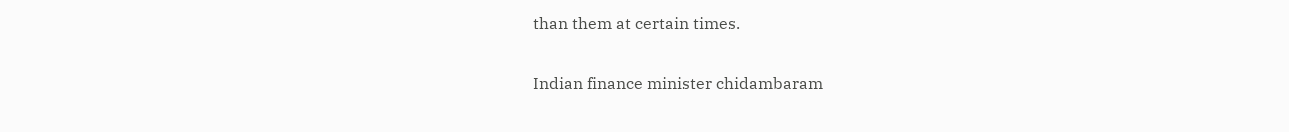than them at certain times.

Indian finance minister chidambaram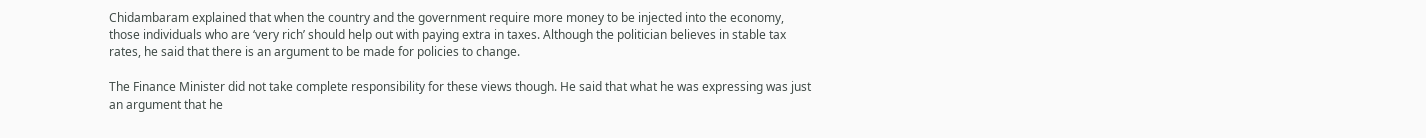Chidambaram explained that when the country and the government require more money to be injected into the economy, those individuals who are ‘very rich’ should help out with paying extra in taxes. Although the politician believes in stable tax rates, he said that there is an argument to be made for policies to change.

The Finance Minister did not take complete responsibility for these views though. He said that what he was expressing was just an argument that he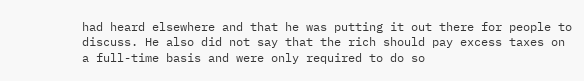had heard elsewhere and that he was putting it out there for people to discuss. He also did not say that the rich should pay excess taxes on a full-time basis and were only required to do so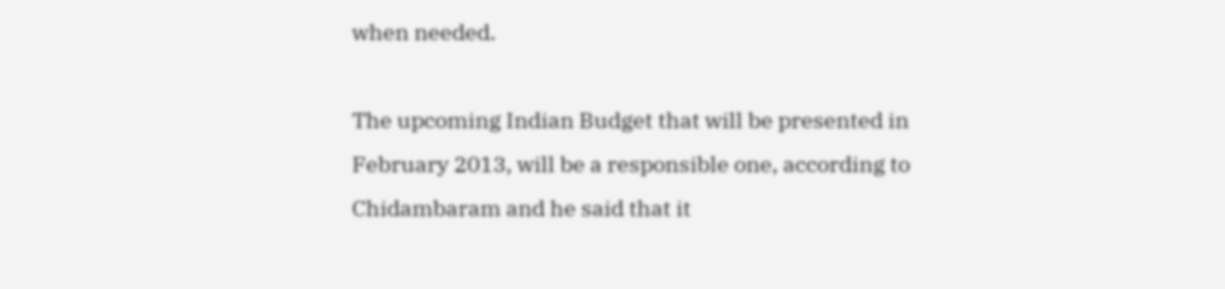when needed.

The upcoming Indian Budget that will be presented in February 2013, will be a responsible one, according to Chidambaram and he said that it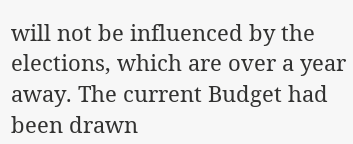will not be influenced by the elections, which are over a year away. The current Budget had been drawn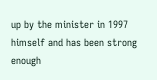up by the minister in 1997 himself and has been strong enough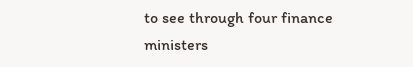to see through four finance ministers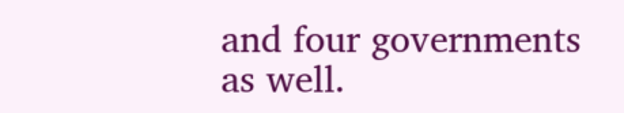and four governments as well.